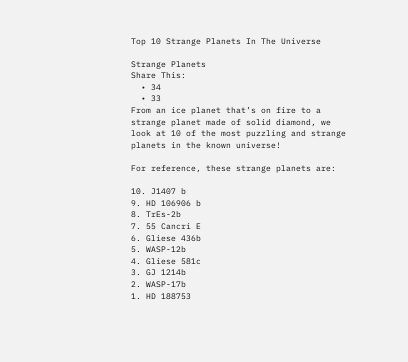Top 10 Strange Planets In The Universe

Strange Planets
Share This:
  • 34
  • 33
From an ice planet that’s on fire to a strange planet made of solid diamond, we look at 10 of the most puzzling and strange planets in the known universe!

For reference, these strange planets are:

10. J1407 b
9. HD 106906 b
8. TrEs-2b
7. 55 Cancri E
6. Gliese 436b
5. WASP-12b
4. Gliese 581c
3. GJ 1214b
2. WASP-17b
1. HD 188753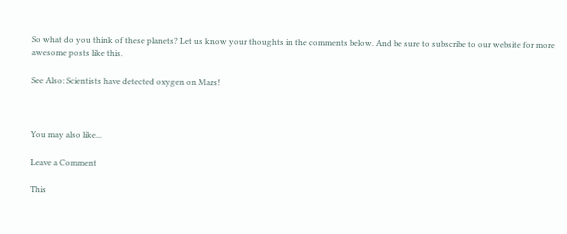So what do you think of these planets? Let us know your thoughts in the comments below. And be sure to subscribe to our website for more awesome posts like this.

See Also: Scientists have detected oxygen on Mars!



You may also like...

Leave a Comment

This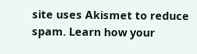site uses Akismet to reduce spam. Learn how your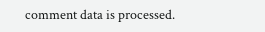comment data is processed.